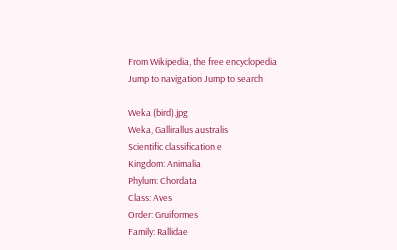From Wikipedia, the free encyclopedia
Jump to navigation Jump to search

Weka (bird).jpg
Weka, Gallirallus australis
Scientific classification e
Kingdom: Animalia
Phylum: Chordata
Class: Aves
Order: Gruiformes
Family: Rallidae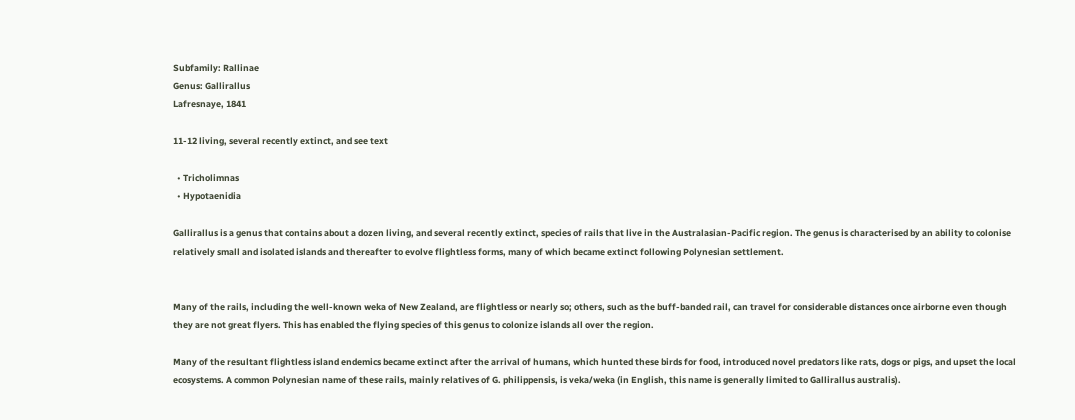Subfamily: Rallinae
Genus: Gallirallus
Lafresnaye, 1841

11-12 living, several recently extinct, and see text

  • Tricholimnas
  • Hypotaenidia

Gallirallus is a genus that contains about a dozen living, and several recently extinct, species of rails that live in the Australasian-Pacific region. The genus is characterised by an ability to colonise relatively small and isolated islands and thereafter to evolve flightless forms, many of which became extinct following Polynesian settlement.


Many of the rails, including the well-known weka of New Zealand, are flightless or nearly so; others, such as the buff-banded rail, can travel for considerable distances once airborne even though they are not great flyers. This has enabled the flying species of this genus to colonize islands all over the region.

Many of the resultant flightless island endemics became extinct after the arrival of humans, which hunted these birds for food, introduced novel predators like rats, dogs or pigs, and upset the local ecosystems. A common Polynesian name of these rails, mainly relatives of G. philippensis, is veka/weka (in English, this name is generally limited to Gallirallus australis).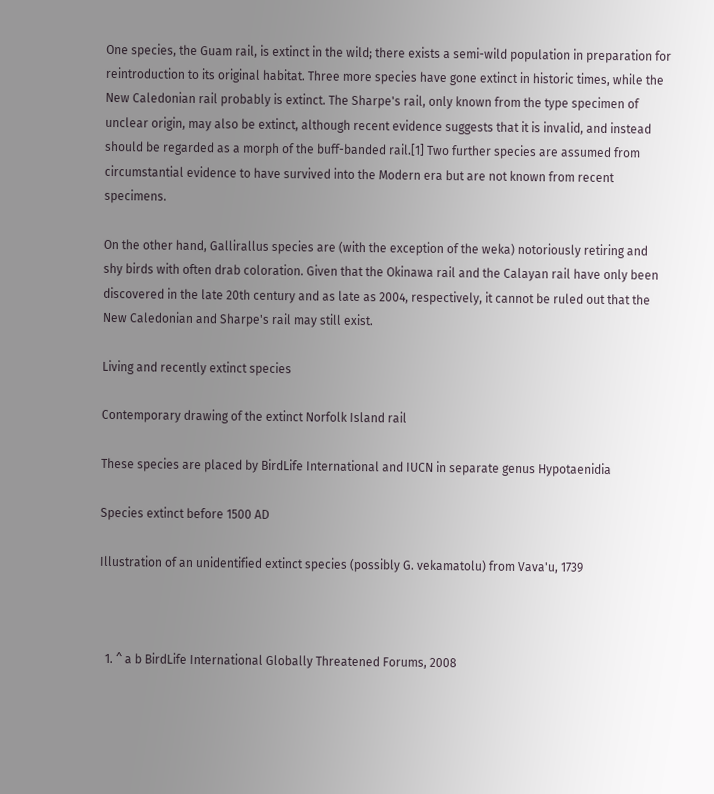One species, the Guam rail, is extinct in the wild; there exists a semi-wild population in preparation for reintroduction to its original habitat. Three more species have gone extinct in historic times, while the New Caledonian rail probably is extinct. The Sharpe's rail, only known from the type specimen of unclear origin, may also be extinct, although recent evidence suggests that it is invalid, and instead should be regarded as a morph of the buff-banded rail.[1] Two further species are assumed from circumstantial evidence to have survived into the Modern era but are not known from recent specimens.

On the other hand, Gallirallus species are (with the exception of the weka) notoriously retiring and shy birds with often drab coloration. Given that the Okinawa rail and the Calayan rail have only been discovered in the late 20th century and as late as 2004, respectively, it cannot be ruled out that the New Caledonian and Sharpe's rail may still exist.

Living and recently extinct species

Contemporary drawing of the extinct Norfolk Island rail

These species are placed by BirdLife International and IUCN in separate genus Hypotaenidia

Species extinct before 1500 AD

Illustration of an unidentified extinct species (possibly G. vekamatolu) from Vava'u, 1739



  1. ^ a b BirdLife International Globally Threatened Forums, 2008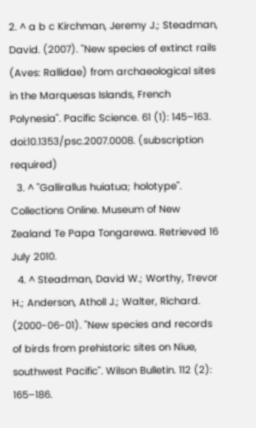2. ^ a b c Kirchman, Jeremy J.; Steadman, David. (2007). "New species of extinct rails (Aves: Rallidae) from archaeological sites in the Marquesas Islands, French Polynesia". Pacific Science. 61 (1): 145–163. doi:10.1353/psc.2007.0008. (subscription required)
  3. ^ "Gallirallus huiatua; holotype". Collections Online. Museum of New Zealand Te Papa Tongarewa. Retrieved 16 July 2010.
  4. ^ Steadman, David W.; Worthy, Trevor H.; Anderson, Atholl J.; Walter, Richard. (2000-06-01). "New species and records of birds from prehistoric sites on Niue, southwest Pacific". Wilson Bulletin. 112 (2): 165–186.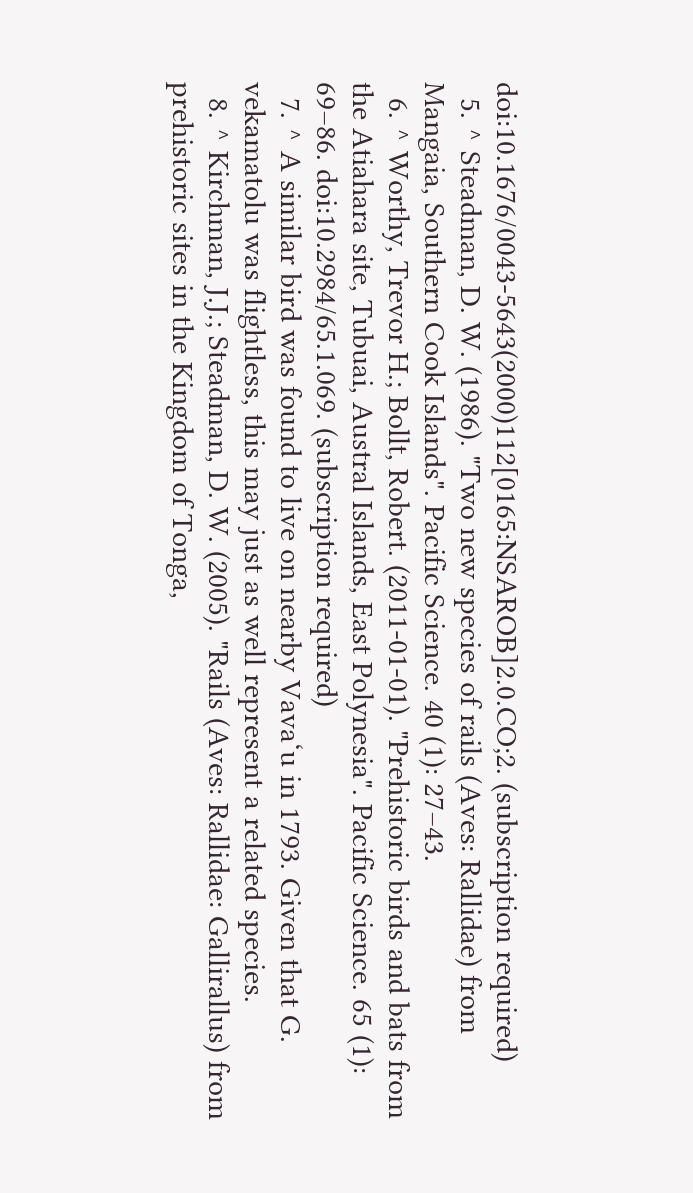doi:10.1676/0043-5643(2000)112[0165:NSAROB]2.0.CO;2. (subscription required)
  5. ^ Steadman, D. W. (1986). "Two new species of rails (Aves: Rallidae) from Mangaia, Southern Cook Islands". Pacific Science. 40 (1): 27–43.
  6. ^ Worthy, Trevor H.; Bollt, Robert. (2011-01-01). "Prehistoric birds and bats from the Atiahara site, Tubuai, Austral Islands, East Polynesia". Pacific Science. 65 (1): 69–86. doi:10.2984/65.1.069. (subscription required)
  7. ^ A similar bird was found to live on nearby Vava‘u in 1793. Given that G. vekamatolu was flightless, this may just as well represent a related species.
  8. ^ Kirchman, J.J.; Steadman, D. W. (2005). "Rails (Aves: Rallidae: Gallirallus) from prehistoric sites in the Kingdom of Tonga,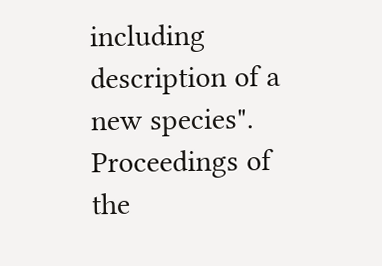including description of a new species". Proceedings of the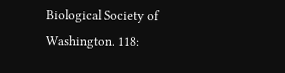Biological Society of Washington. 118: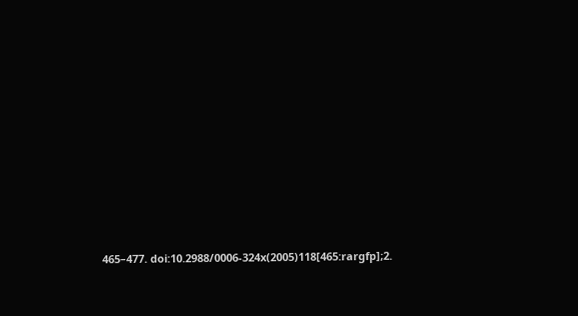465–477. doi:10.2988/0006-324x(2005)118[465:rargfp];2.